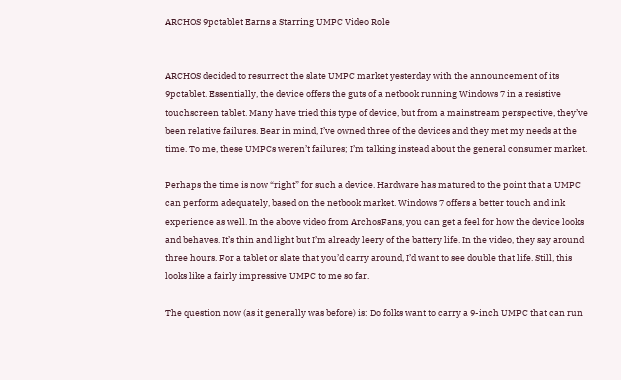ARCHOS 9pctablet Earns a Starring UMPC Video Role


ARCHOS decided to resurrect the slate UMPC market yesterday with the announcement of its 9pctablet. Essentially, the device offers the guts of a netbook running Windows 7 in a resistive touchscreen tablet. Many have tried this type of device, but from a mainstream perspective, they’ve been relative failures. Bear in mind, I’ve owned three of the devices and they met my needs at the time. To me, these UMPCs weren’t failures; I’m talking instead about the general consumer market.

Perhaps the time is now “right” for such a device. Hardware has matured to the point that a UMPC can perform adequately, based on the netbook market. Windows 7 offers a better touch and ink experience as well. In the above video from ArchosFans, you can get a feel for how the device looks and behaves. It’s thin and light but I’m already leery of the battery life. In the video, they say around three hours. For a tablet or slate that you’d carry around, I’d want to see double that life. Still, this looks like a fairly impressive UMPC to me so far.

The question now (as it generally was before) is: Do folks want to carry a 9-inch UMPC that can run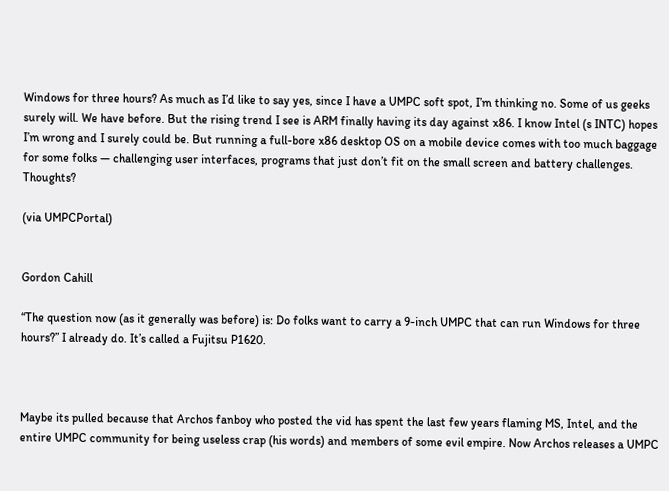Windows for three hours? As much as I’d like to say yes, since I have a UMPC soft spot, I’m thinking no. Some of us geeks surely will. We have before. But the rising trend I see is ARM finally having its day against x86. I know Intel (s INTC) hopes I’m wrong and I surely could be. But running a full-bore x86 desktop OS on a mobile device comes with too much baggage for some folks — challenging user interfaces, programs that just don’t fit on the small screen and battery challenges. Thoughts?

(via UMPCPortal)


Gordon Cahill

“The question now (as it generally was before) is: Do folks want to carry a 9-inch UMPC that can run Windows for three hours?” I already do. It’s called a Fujitsu P1620.



Maybe its pulled because that Archos fanboy who posted the vid has spent the last few years flaming MS, Intel, and the entire UMPC community for being useless crap (his words) and members of some evil empire. Now Archos releases a UMPC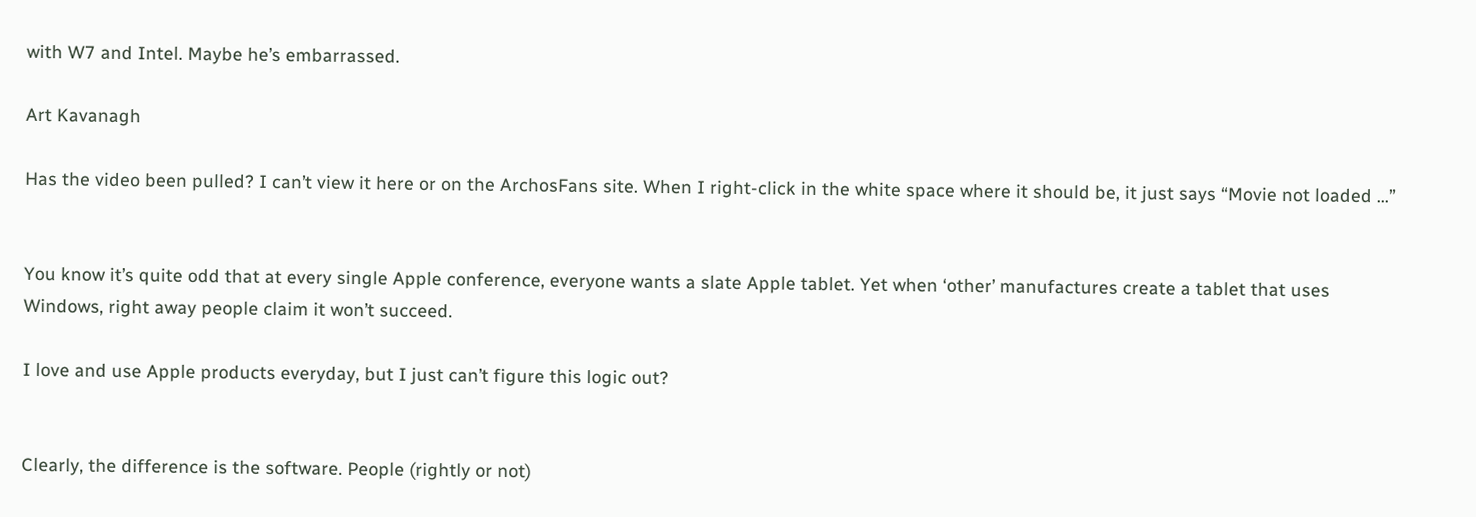with W7 and Intel. Maybe he’s embarrassed.

Art Kavanagh

Has the video been pulled? I can’t view it here or on the ArchosFans site. When I right-click in the white space where it should be, it just says “Movie not loaded …”


You know it’s quite odd that at every single Apple conference, everyone wants a slate Apple tablet. Yet when ‘other’ manufactures create a tablet that uses Windows, right away people claim it won’t succeed.

I love and use Apple products everyday, but I just can’t figure this logic out?


Clearly, the difference is the software. People (rightly or not)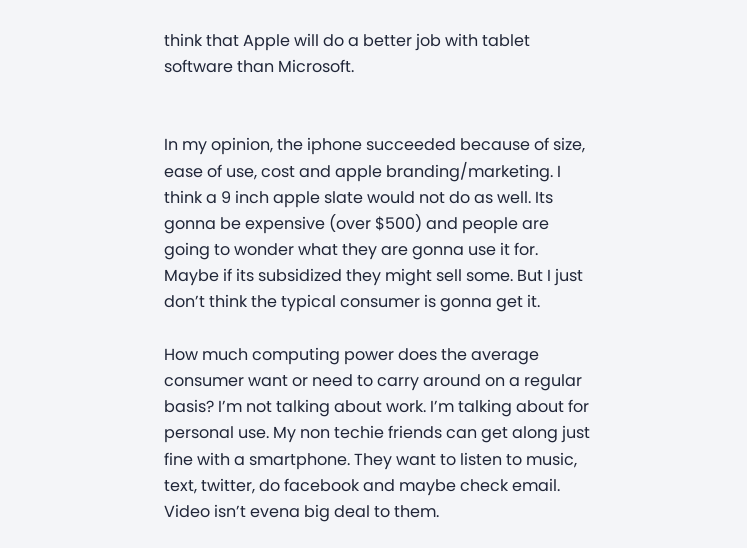think that Apple will do a better job with tablet software than Microsoft.


In my opinion, the iphone succeeded because of size, ease of use, cost and apple branding/marketing. I think a 9 inch apple slate would not do as well. Its gonna be expensive (over $500) and people are going to wonder what they are gonna use it for. Maybe if its subsidized they might sell some. But I just don’t think the typical consumer is gonna get it.

How much computing power does the average consumer want or need to carry around on a regular basis? I’m not talking about work. I’m talking about for personal use. My non techie friends can get along just fine with a smartphone. They want to listen to music, text, twitter, do facebook and maybe check email. Video isn’t evena big deal to them.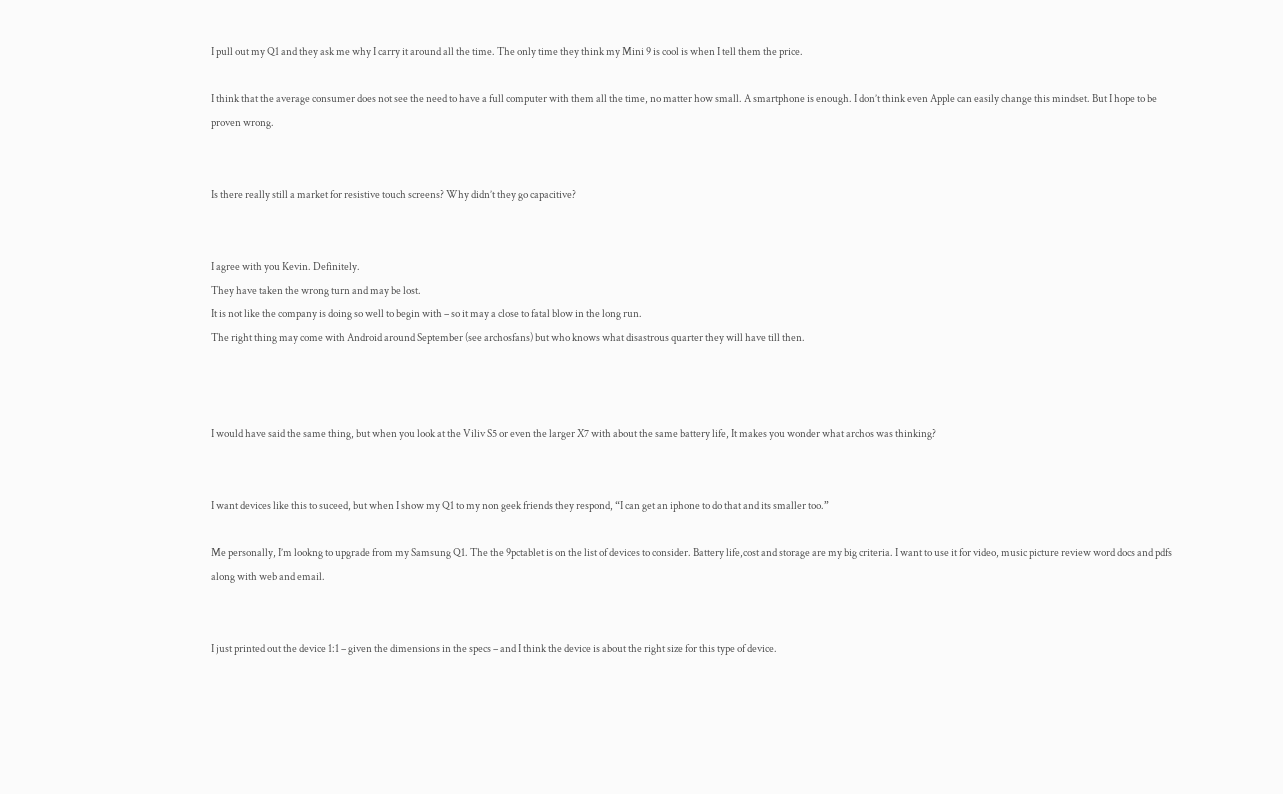I pull out my Q1 and they ask me why I carry it around all the time. The only time they think my Mini 9 is cool is when I tell them the price.

I think that the average consumer does not see the need to have a full computer with them all the time, no matter how small. A smartphone is enough. I don’t think even Apple can easily change this mindset. But I hope to be proven wrong.


Is there really still a market for resistive touch screens? Why didn’t they go capacitive?


I agree with you Kevin. Definitely.
They have taken the wrong turn and may be lost.
It is not like the company is doing so well to begin with – so it may a close to fatal blow in the long run.
The right thing may come with Android around September (see archosfans) but who knows what disastrous quarter they will have till then.



I would have said the same thing, but when you look at the Viliv S5 or even the larger X7 with about the same battery life, It makes you wonder what archos was thinking?


I want devices like this to suceed, but when I show my Q1 to my non geek friends they respond, “I can get an iphone to do that and its smaller too.”

Me personally, I’m lookng to upgrade from my Samsung Q1. The the 9pctablet is on the list of devices to consider. Battery life,cost and storage are my big criteria. I want to use it for video, music picture review word docs and pdfs along with web and email.


I just printed out the device 1:1 – given the dimensions in the specs – and I think the device is about the right size for this type of device.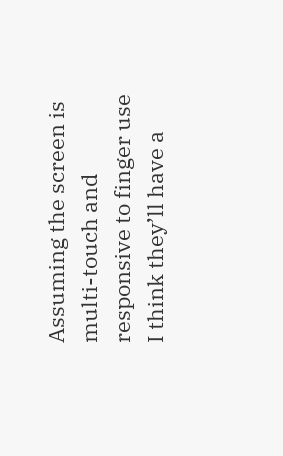Assuming the screen is multi-touch and responsive to finger use I think they’ll have a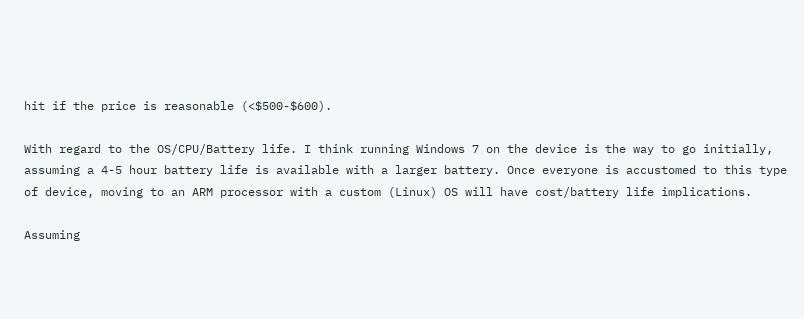hit if the price is reasonable (<$500-$600).

With regard to the OS/CPU/Battery life. I think running Windows 7 on the device is the way to go initially, assuming a 4-5 hour battery life is available with a larger battery. Once everyone is accustomed to this type of device, moving to an ARM processor with a custom (Linux) OS will have cost/battery life implications.

Assuming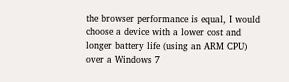the browser performance is equal, I would choose a device with a lower cost and longer battery life (using an ARM CPU) over a Windows 7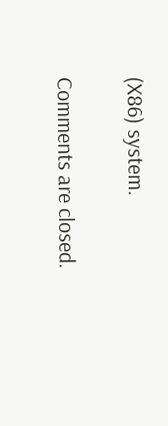(X86) system.

Comments are closed.